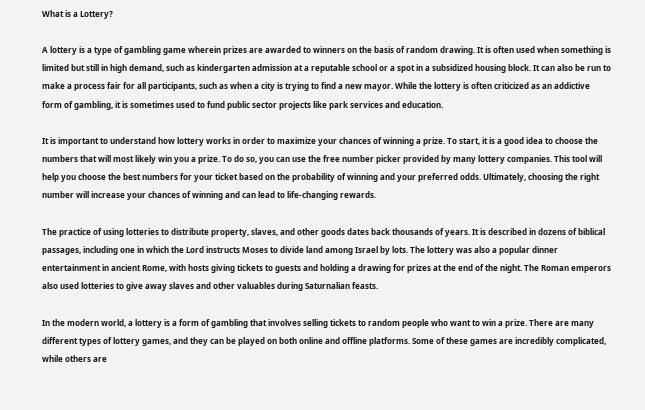What is a Lottery?

A lottery is a type of gambling game wherein prizes are awarded to winners on the basis of random drawing. It is often used when something is limited but still in high demand, such as kindergarten admission at a reputable school or a spot in a subsidized housing block. It can also be run to make a process fair for all participants, such as when a city is trying to find a new mayor. While the lottery is often criticized as an addictive form of gambling, it is sometimes used to fund public sector projects like park services and education.

It is important to understand how lottery works in order to maximize your chances of winning a prize. To start, it is a good idea to choose the numbers that will most likely win you a prize. To do so, you can use the free number picker provided by many lottery companies. This tool will help you choose the best numbers for your ticket based on the probability of winning and your preferred odds. Ultimately, choosing the right number will increase your chances of winning and can lead to life-changing rewards.

The practice of using lotteries to distribute property, slaves, and other goods dates back thousands of years. It is described in dozens of biblical passages, including one in which the Lord instructs Moses to divide land among Israel by lots. The lottery was also a popular dinner entertainment in ancient Rome, with hosts giving tickets to guests and holding a drawing for prizes at the end of the night. The Roman emperors also used lotteries to give away slaves and other valuables during Saturnalian feasts.

In the modern world, a lottery is a form of gambling that involves selling tickets to random people who want to win a prize. There are many different types of lottery games, and they can be played on both online and offline platforms. Some of these games are incredibly complicated, while others are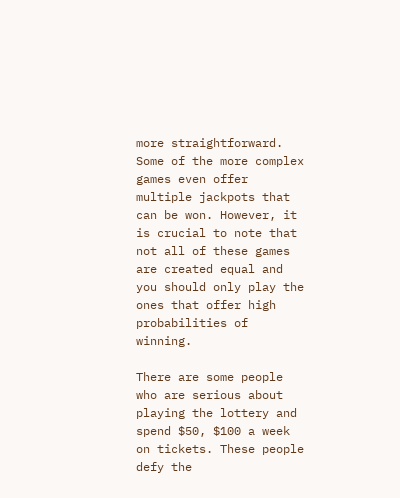more straightforward. Some of the more complex games even offer multiple jackpots that can be won. However, it is crucial to note that not all of these games are created equal and you should only play the ones that offer high probabilities of winning.

There are some people who are serious about playing the lottery and spend $50, $100 a week on tickets. These people defy the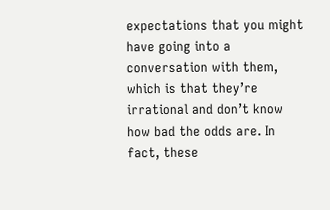expectations that you might have going into a conversation with them, which is that they’re irrational and don’t know how bad the odds are. In fact, these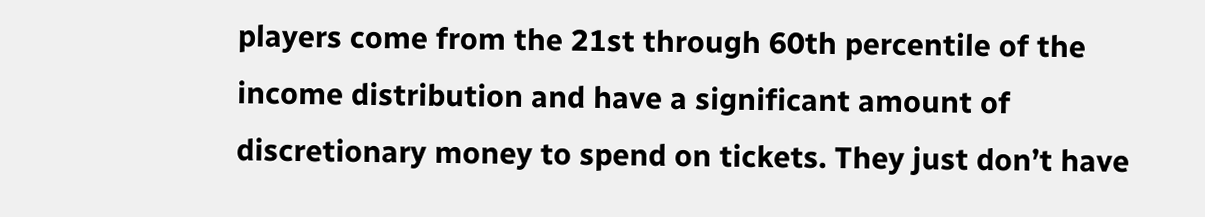players come from the 21st through 60th percentile of the income distribution and have a significant amount of discretionary money to spend on tickets. They just don’t have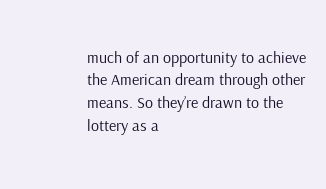much of an opportunity to achieve the American dream through other means. So they’re drawn to the lottery as a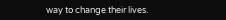way to change their lives.